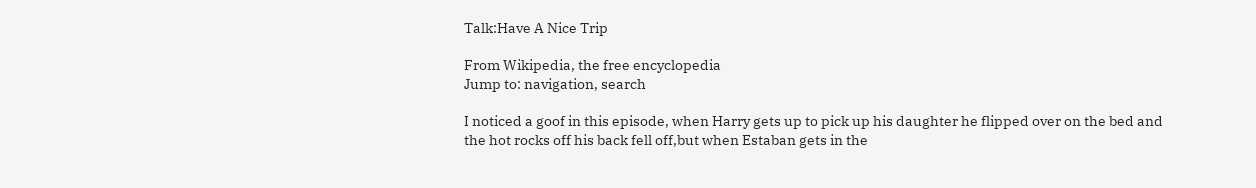Talk:Have A Nice Trip

From Wikipedia, the free encyclopedia
Jump to: navigation, search

I noticed a goof in this episode, when Harry gets up to pick up his daughter he flipped over on the bed and the hot rocks off his back fell off,but when Estaban gets in the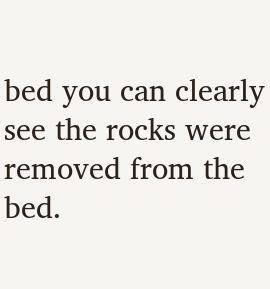bed you can clearly see the rocks were removed from the bed.